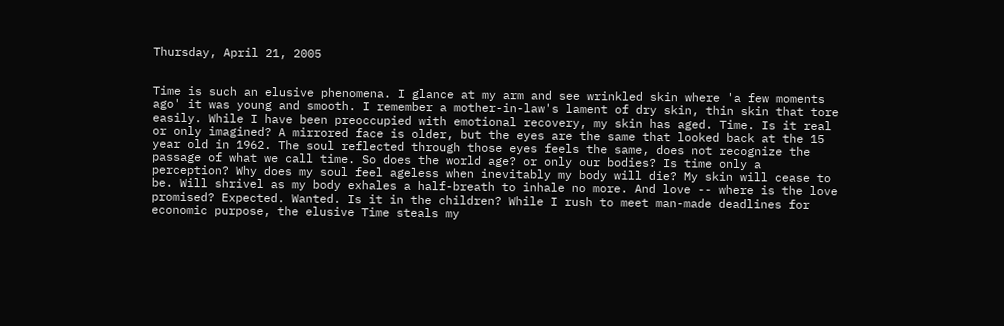Thursday, April 21, 2005


Time is such an elusive phenomena. I glance at my arm and see wrinkled skin where 'a few moments ago' it was young and smooth. I remember a mother-in-law's lament of dry skin, thin skin that tore easily. While I have been preoccupied with emotional recovery, my skin has aged. Time. Is it real or only imagined? A mirrored face is older, but the eyes are the same that looked back at the 15 year old in 1962. The soul reflected through those eyes feels the same, does not recognize the passage of what we call time. So does the world age? or only our bodies? Is time only a perception? Why does my soul feel ageless when inevitably my body will die? My skin will cease to be. Will shrivel as my body exhales a half-breath to inhale no more. And love -- where is the love promised? Expected. Wanted. Is it in the children? While I rush to meet man-made deadlines for economic purpose, the elusive Time steals my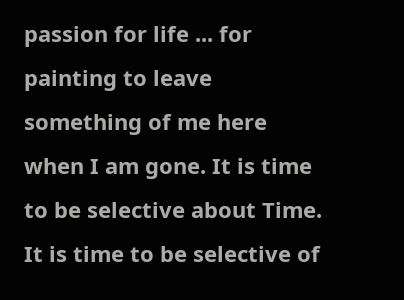passion for life ... for painting to leave something of me here when I am gone. It is time to be selective about Time. It is time to be selective of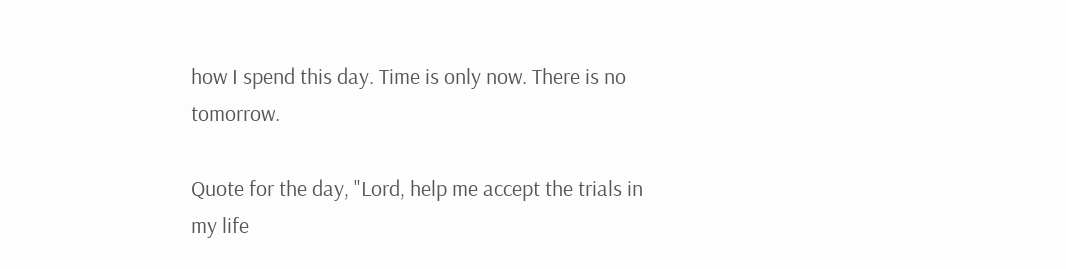how I spend this day. Time is only now. There is no tomorrow.

Quote for the day, "Lord, help me accept the trials in my life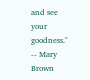and see your goodness." -- Mary Brown